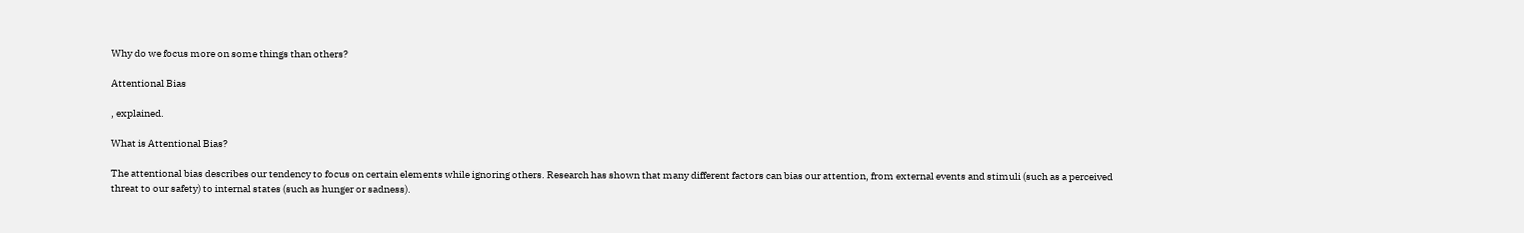Why do we focus more on some things than others?

Attentional Bias

, explained.

What is Attentional Bias?

The attentional bias describes our tendency to focus on certain elements while ignoring others. Research has shown that many different factors can bias our attention, from external events and stimuli (such as a perceived threat to our safety) to internal states (such as hunger or sadness).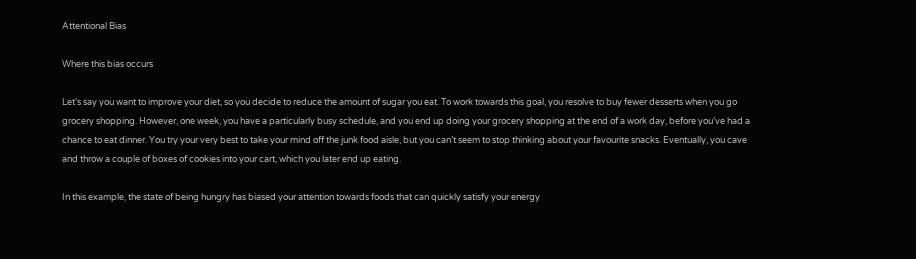Attentional Bias

Where this bias occurs

Let’s say you want to improve your diet, so you decide to reduce the amount of sugar you eat. To work towards this goal, you resolve to buy fewer desserts when you go grocery shopping. However, one week, you have a particularly busy schedule, and you end up doing your grocery shopping at the end of a work day, before you’ve had a chance to eat dinner. You try your very best to take your mind off the junk food aisle, but you can’t seem to stop thinking about your favourite snacks. Eventually, you cave and throw a couple of boxes of cookies into your cart, which you later end up eating.

In this example, the state of being hungry has biased your attention towards foods that can quickly satisfy your energy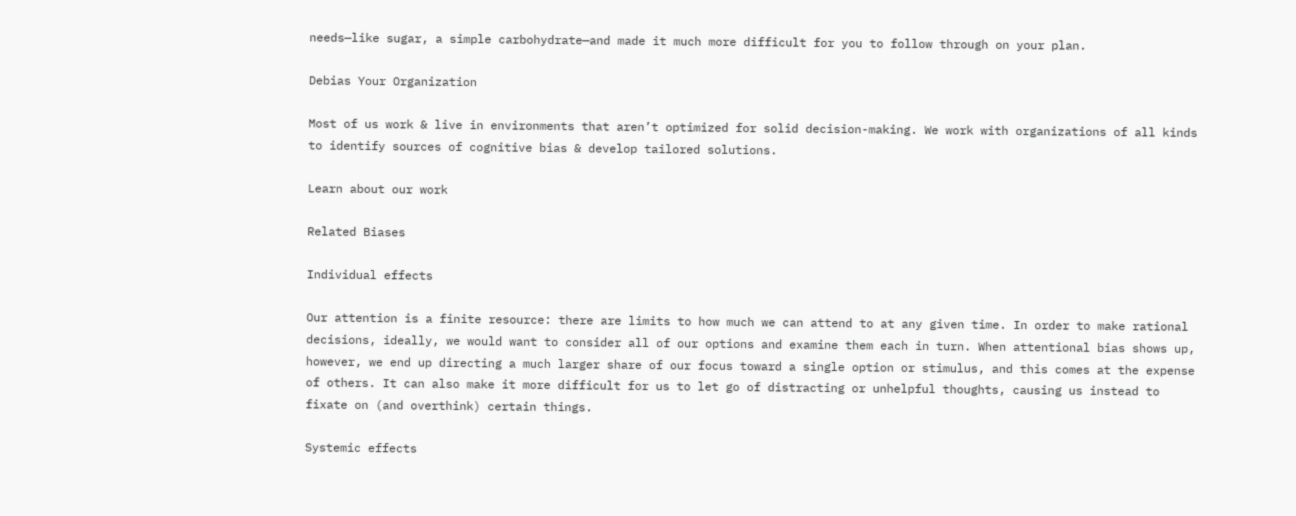needs—like sugar, a simple carbohydrate—and made it much more difficult for you to follow through on your plan.

Debias Your Organization

Most of us work & live in environments that aren’t optimized for solid decision-making. We work with organizations of all kinds to identify sources of cognitive bias & develop tailored solutions.

Learn about our work

Related Biases

Individual effects

Our attention is a finite resource: there are limits to how much we can attend to at any given time. In order to make rational decisions, ideally, we would want to consider all of our options and examine them each in turn. When attentional bias shows up, however, we end up directing a much larger share of our focus toward a single option or stimulus, and this comes at the expense of others. It can also make it more difficult for us to let go of distracting or unhelpful thoughts, causing us instead to fixate on (and overthink) certain things.

Systemic effects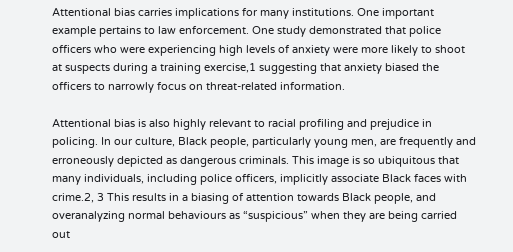Attentional bias carries implications for many institutions. One important example pertains to law enforcement. One study demonstrated that police officers who were experiencing high levels of anxiety were more likely to shoot at suspects during a training exercise,1 suggesting that anxiety biased the officers to narrowly focus on threat-related information.

Attentional bias is also highly relevant to racial profiling and prejudice in policing. In our culture, Black people, particularly young men, are frequently and erroneously depicted as dangerous criminals. This image is so ubiquitous that many individuals, including police officers, implicitly associate Black faces with crime.2, 3 This results in a biasing of attention towards Black people, and overanalyzing normal behaviours as “suspicious” when they are being carried out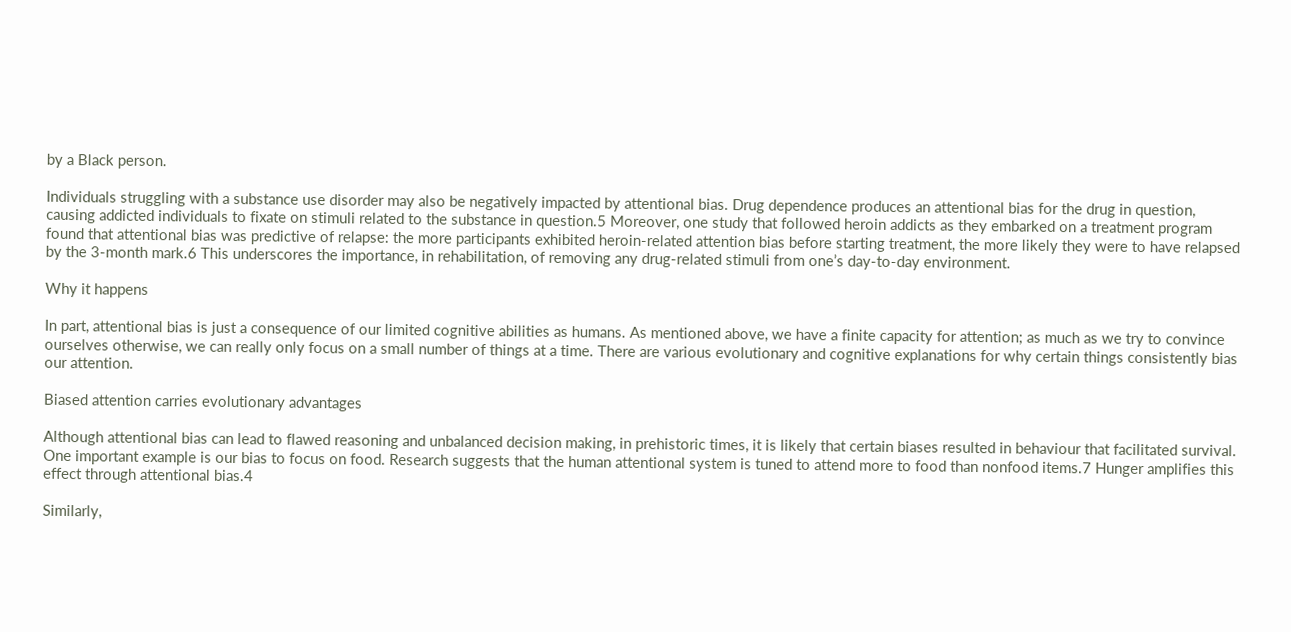by a Black person.

Individuals struggling with a substance use disorder may also be negatively impacted by attentional bias. Drug dependence produces an attentional bias for the drug in question, causing addicted individuals to fixate on stimuli related to the substance in question.5 Moreover, one study that followed heroin addicts as they embarked on a treatment program found that attentional bias was predictive of relapse: the more participants exhibited heroin-related attention bias before starting treatment, the more likely they were to have relapsed by the 3-month mark.6 This underscores the importance, in rehabilitation, of removing any drug-related stimuli from one’s day-to-day environment.

Why it happens

In part, attentional bias is just a consequence of our limited cognitive abilities as humans. As mentioned above, we have a finite capacity for attention; as much as we try to convince ourselves otherwise, we can really only focus on a small number of things at a time. There are various evolutionary and cognitive explanations for why certain things consistently bias our attention.

Biased attention carries evolutionary advantages

Although attentional bias can lead to flawed reasoning and unbalanced decision making, in prehistoric times, it is likely that certain biases resulted in behaviour that facilitated survival. One important example is our bias to focus on food. Research suggests that the human attentional system is tuned to attend more to food than nonfood items.7 Hunger amplifies this effect through attentional bias.4

Similarly,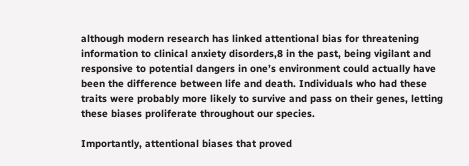although modern research has linked attentional bias for threatening information to clinical anxiety disorders,8 in the past, being vigilant and responsive to potential dangers in one’s environment could actually have been the difference between life and death. Individuals who had these traits were probably more likely to survive and pass on their genes, letting these biases proliferate throughout our species.

Importantly, attentional biases that proved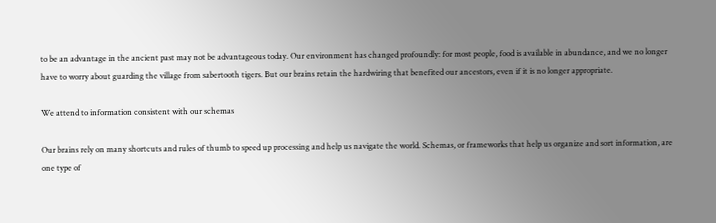to be an advantage in the ancient past may not be advantageous today. Our environment has changed profoundly: for most people, food is available in abundance, and we no longer have to worry about guarding the village from sabertooth tigers. But our brains retain the hardwiring that benefited our ancestors, even if it is no longer appropriate.

We attend to information consistent with our schemas

Our brains rely on many shortcuts and rules of thumb to speed up processing and help us navigate the world. Schemas, or frameworks that help us organize and sort information, are one type of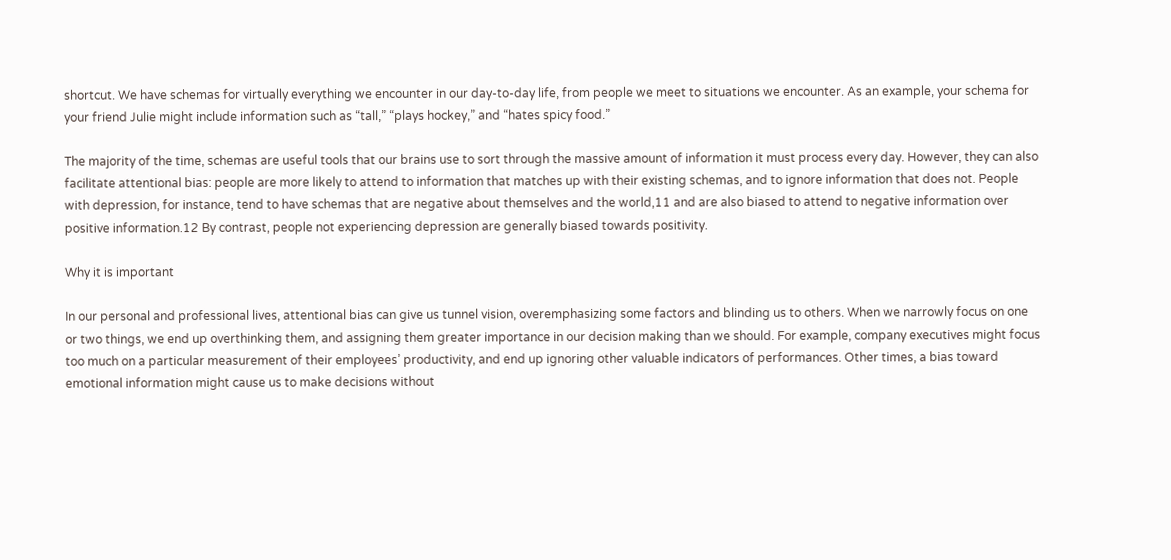shortcut. We have schemas for virtually everything we encounter in our day-to-day life, from people we meet to situations we encounter. As an example, your schema for your friend Julie might include information such as “tall,” “plays hockey,” and “hates spicy food.”

The majority of the time, schemas are useful tools that our brains use to sort through the massive amount of information it must process every day. However, they can also facilitate attentional bias: people are more likely to attend to information that matches up with their existing schemas, and to ignore information that does not. People with depression, for instance, tend to have schemas that are negative about themselves and the world,11 and are also biased to attend to negative information over positive information.12 By contrast, people not experiencing depression are generally biased towards positivity.

Why it is important

In our personal and professional lives, attentional bias can give us tunnel vision, overemphasizing some factors and blinding us to others. When we narrowly focus on one or two things, we end up overthinking them, and assigning them greater importance in our decision making than we should. For example, company executives might focus too much on a particular measurement of their employees’ productivity, and end up ignoring other valuable indicators of performances. Other times, a bias toward emotional information might cause us to make decisions without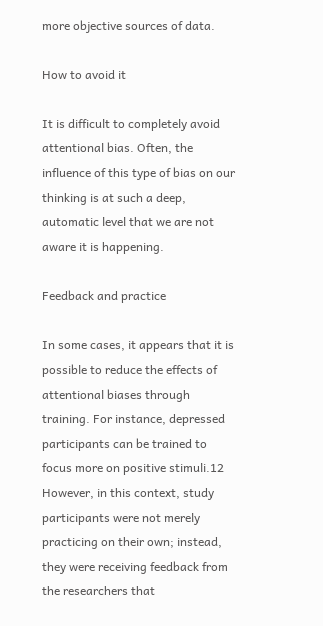more objective sources of data.

How to avoid it

It is difficult to completely avoid attentional bias. Often, the influence of this type of bias on our thinking is at such a deep, automatic level that we are not aware it is happening.

Feedback and practice

In some cases, it appears that it is possible to reduce the effects of attentional biases through training. For instance, depressed participants can be trained to focus more on positive stimuli.12 However, in this context, study participants were not merely practicing on their own; instead, they were receiving feedback from the researchers that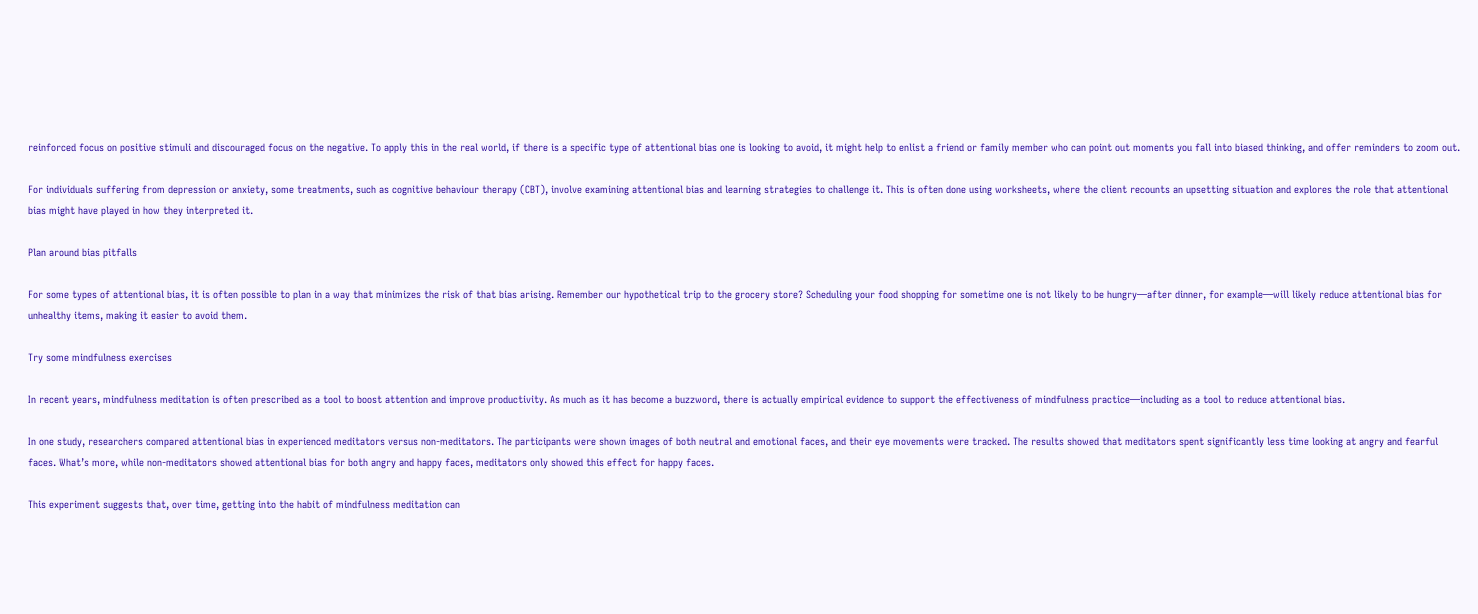reinforced focus on positive stimuli and discouraged focus on the negative. To apply this in the real world, if there is a specific type of attentional bias one is looking to avoid, it might help to enlist a friend or family member who can point out moments you fall into biased thinking, and offer reminders to zoom out.

For individuals suffering from depression or anxiety, some treatments, such as cognitive behaviour therapy (CBT), involve examining attentional bias and learning strategies to challenge it. This is often done using worksheets, where the client recounts an upsetting situation and explores the role that attentional bias might have played in how they interpreted it.

Plan around bias pitfalls

For some types of attentional bias, it is often possible to plan in a way that minimizes the risk of that bias arising. Remember our hypothetical trip to the grocery store? Scheduling your food shopping for sometime one is not likely to be hungry—after dinner, for example—will likely reduce attentional bias for unhealthy items, making it easier to avoid them.

Try some mindfulness exercises

In recent years, mindfulness meditation is often prescribed as a tool to boost attention and improve productivity. As much as it has become a buzzword, there is actually empirical evidence to support the effectiveness of mindfulness practice—including as a tool to reduce attentional bias.

In one study, researchers compared attentional bias in experienced meditators versus non-meditators. The participants were shown images of both neutral and emotional faces, and their eye movements were tracked. The results showed that meditators spent significantly less time looking at angry and fearful faces. What’s more, while non-meditators showed attentional bias for both angry and happy faces, meditators only showed this effect for happy faces.

This experiment suggests that, over time, getting into the habit of mindfulness meditation can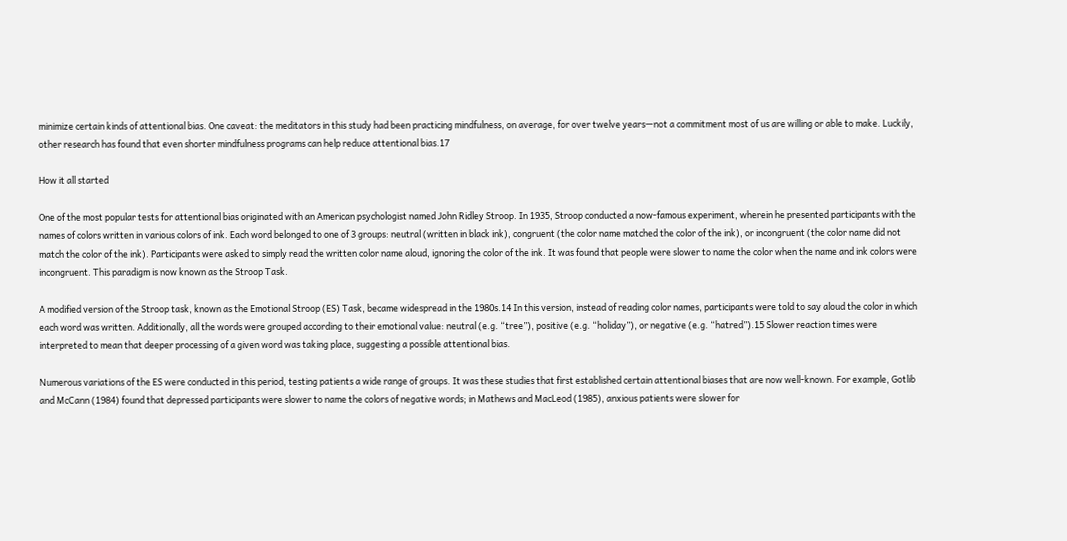minimize certain kinds of attentional bias. One caveat: the meditators in this study had been practicing mindfulness, on average, for over twelve years—not a commitment most of us are willing or able to make. Luckily, other research has found that even shorter mindfulness programs can help reduce attentional bias.17

How it all started

One of the most popular tests for attentional bias originated with an American psychologist named John Ridley Stroop. In 1935, Stroop conducted a now-famous experiment, wherein he presented participants with the names of colors written in various colors of ink. Each word belonged to one of 3 groups: neutral (written in black ink), congruent (the color name matched the color of the ink), or incongruent (the color name did not match the color of the ink). Participants were asked to simply read the written color name aloud, ignoring the color of the ink. It was found that people were slower to name the color when the name and ink colors were incongruent. This paradigm is now known as the Stroop Task.

A modified version of the Stroop task, known as the Emotional Stroop (ES) Task, became widespread in the 1980s.14 In this version, instead of reading color names, participants were told to say aloud the color in which each word was written. Additionally, all the words were grouped according to their emotional value: neutral (e.g. “tree”), positive (e.g. “holiday”), or negative (e.g. “hatred”).15 Slower reaction times were interpreted to mean that deeper processing of a given word was taking place, suggesting a possible attentional bias.

Numerous variations of the ES were conducted in this period, testing patients a wide range of groups. It was these studies that first established certain attentional biases that are now well-known. For example, Gotlib and McCann (1984) found that depressed participants were slower to name the colors of negative words; in Mathews and MacLeod (1985), anxious patients were slower for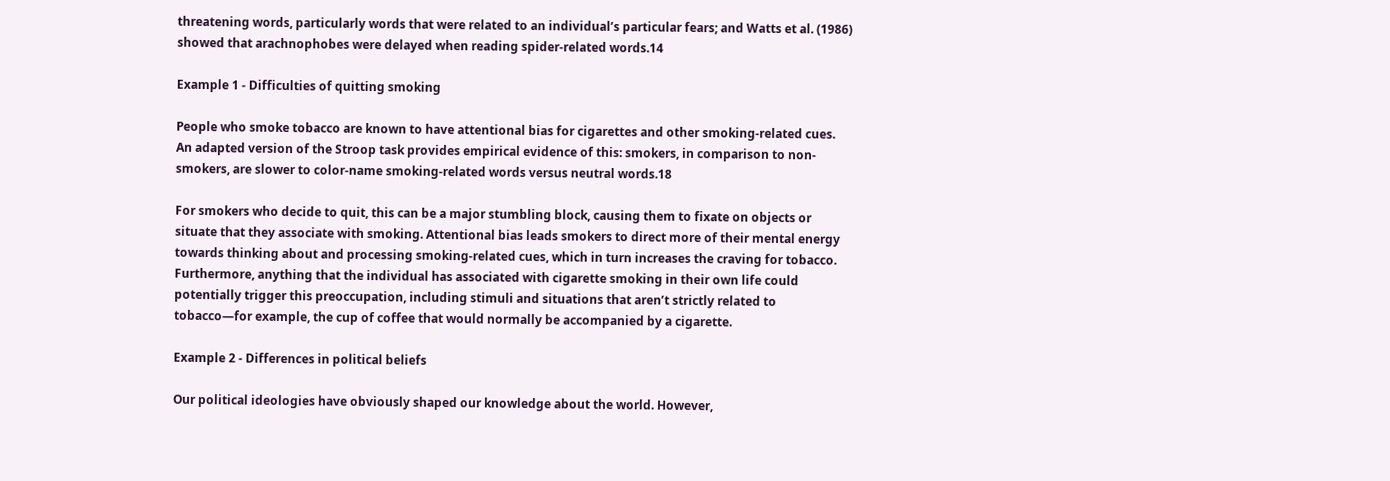threatening words, particularly words that were related to an individual’s particular fears; and Watts et al. (1986) showed that arachnophobes were delayed when reading spider-related words.14

Example 1 - Difficulties of quitting smoking

People who smoke tobacco are known to have attentional bias for cigarettes and other smoking-related cues. An adapted version of the Stroop task provides empirical evidence of this: smokers, in comparison to non-smokers, are slower to color-name smoking-related words versus neutral words.18

For smokers who decide to quit, this can be a major stumbling block, causing them to fixate on objects or situate that they associate with smoking. Attentional bias leads smokers to direct more of their mental energy towards thinking about and processing smoking-related cues, which in turn increases the craving for tobacco. Furthermore, anything that the individual has associated with cigarette smoking in their own life could potentially trigger this preoccupation, including stimuli and situations that aren’t strictly related to tobacco—for example, the cup of coffee that would normally be accompanied by a cigarette.

Example 2 - Differences in political beliefs

Our political ideologies have obviously shaped our knowledge about the world. However,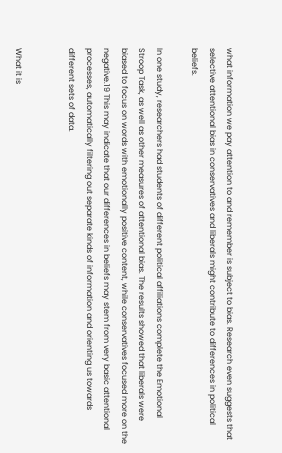what information we pay attention to and remember is subject to bias. Research even suggests that selective attentional bias in conservatives and liberals might contribute to differences in political beliefs.

In one study, researchers had students of different political affiliations complete the Emotional Stroop Task, as well as other measures of attentional bias. The results showed that liberals were biased to focus on words with emotionally positive content, while conservatives focused more on the negative.19 This may indicate that our differences in beliefs may stem from very basic attentional processes, automatically filtering out separate kinds of information and orienting us towards different sets of data.


What it is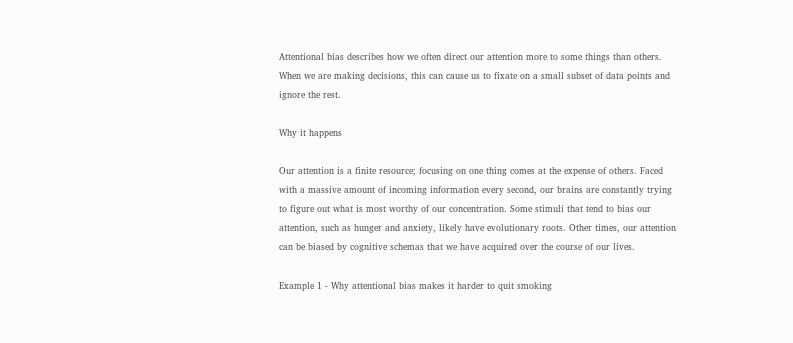Attentional bias describes how we often direct our attention more to some things than others. When we are making decisions, this can cause us to fixate on a small subset of data points and ignore the rest.

Why it happens

Our attention is a finite resource; focusing on one thing comes at the expense of others. Faced with a massive amount of incoming information every second, our brains are constantly trying to figure out what is most worthy of our concentration. Some stimuli that tend to bias our attention, such as hunger and anxiety, likely have evolutionary roots. Other times, our attention can be biased by cognitive schemas that we have acquired over the course of our lives.

Example 1 - Why attentional bias makes it harder to quit smoking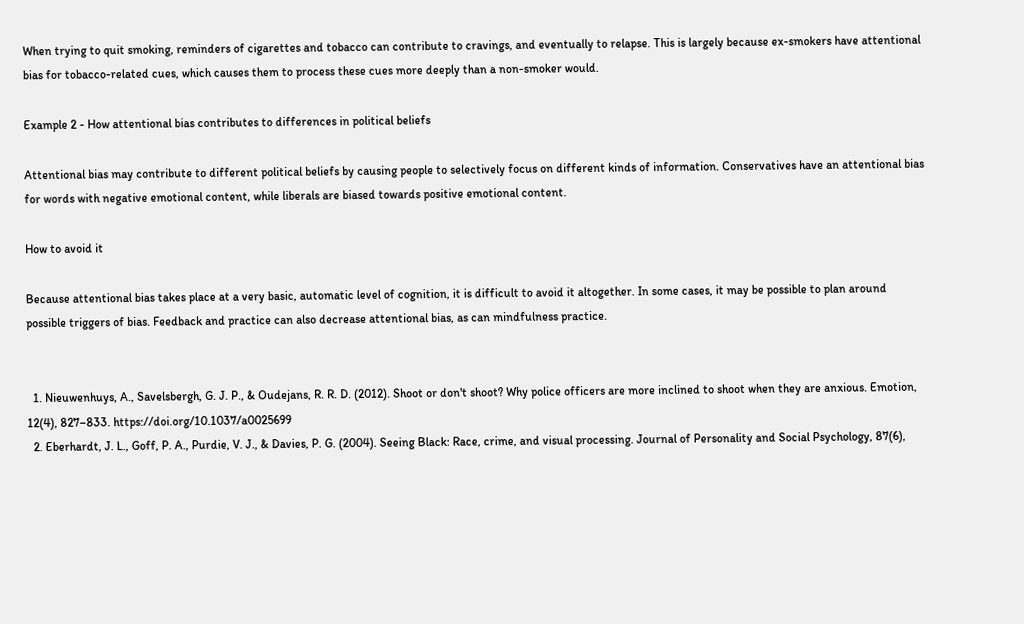When trying to quit smoking, reminders of cigarettes and tobacco can contribute to cravings, and eventually to relapse. This is largely because ex-smokers have attentional bias for tobacco-related cues, which causes them to process these cues more deeply than a non-smoker would.

Example 2 - How attentional bias contributes to differences in political beliefs

Attentional bias may contribute to different political beliefs by causing people to selectively focus on different kinds of information. Conservatives have an attentional bias for words with negative emotional content, while liberals are biased towards positive emotional content.

How to avoid it

Because attentional bias takes place at a very basic, automatic level of cognition, it is difficult to avoid it altogether. In some cases, it may be possible to plan around possible triggers of bias. Feedback and practice can also decrease attentional bias, as can mindfulness practice.


  1. Nieuwenhuys, A., Savelsbergh, G. J. P., & Oudejans, R. R. D. (2012). Shoot or don't shoot? Why police officers are more inclined to shoot when they are anxious. Emotion, 12(4), 827–833. https://doi.org/10.1037/a0025699
  2. Eberhardt, J. L., Goff, P. A., Purdie, V. J., & Davies, P. G. (2004). Seeing Black: Race, crime, and visual processing. Journal of Personality and Social Psychology, 87(6),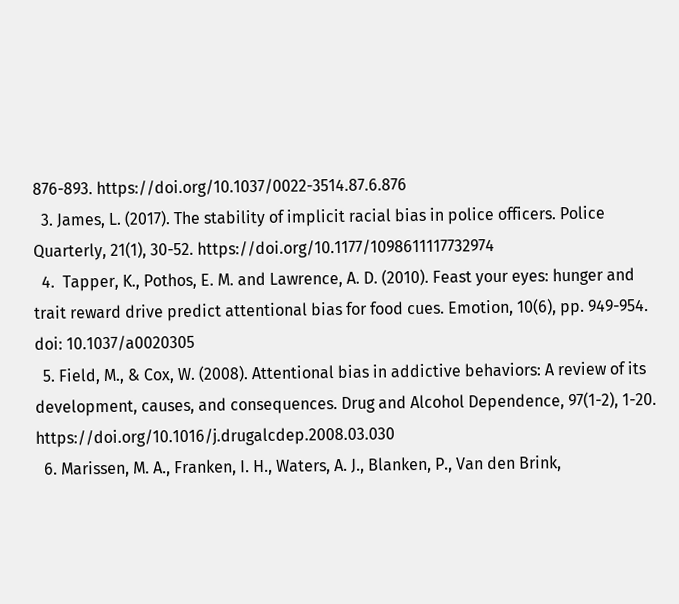876-893. https://doi.org/10.1037/0022-3514.87.6.876
  3. James, L. (2017). The stability of implicit racial bias in police officers. Police Quarterly, 21(1), 30-52. https://doi.org/10.1177/1098611117732974
  4.  Tapper, K., Pothos, E. M. and Lawrence, A. D. (2010). Feast your eyes: hunger and trait reward drive predict attentional bias for food cues. Emotion, 10(6), pp. 949-954. doi: 10.1037/a0020305
  5. Field, M., & Cox, W. (2008). Attentional bias in addictive behaviors: A review of its development, causes, and consequences. Drug and Alcohol Dependence, 97(1-2), 1-20. https://doi.org/10.1016/j.drugalcdep.2008.03.030
  6. Marissen, M. A., Franken, I. H., Waters, A. J., Blanken, P., Van den Brink,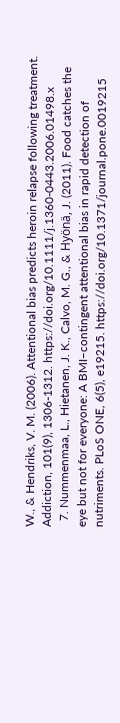W., & Hendriks, V. M. (2006). Attentional bias predicts heroin relapse following treatment. Addiction, 101(9), 1306-1312. https://doi.org/10.1111/j.1360-0443.2006.01498.x
  7. Nummenmaa, L., Hietanen, J. K., Calvo, M. G., & Hyönä, J. (2011). Food catches the eye but not for everyone: A BMI–contingent attentional bias in rapid detection of nutriments. PLoS ONE, 6(5), e19215. https://doi.org/10.1371/journal.pone.0019215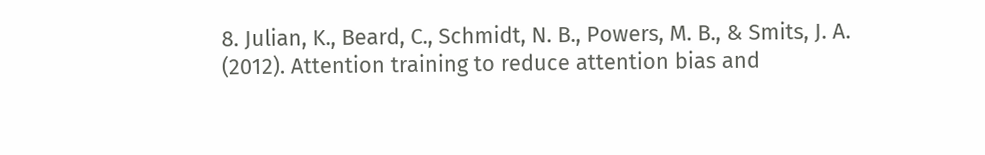8. Julian, K., Beard, C., Schmidt, N. B., Powers, M. B., & Smits, J. A. (2012). Attention training to reduce attention bias and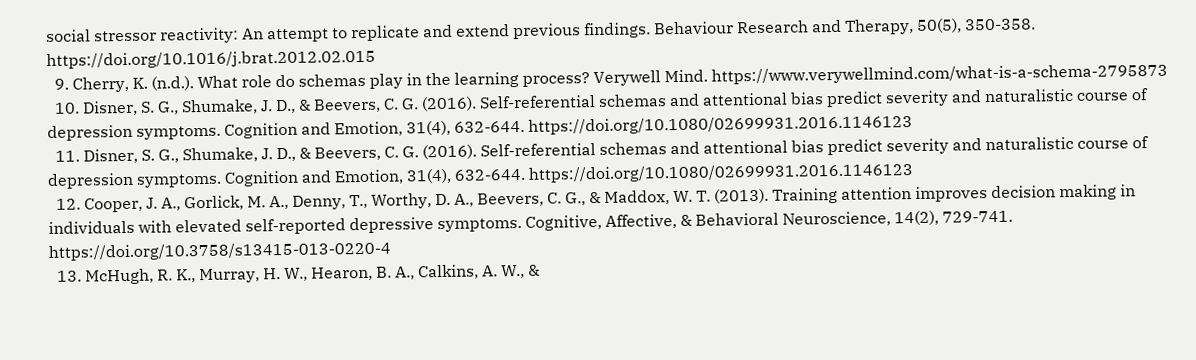social stressor reactivity: An attempt to replicate and extend previous findings. Behaviour Research and Therapy, 50(5), 350-358. https://doi.org/10.1016/j.brat.2012.02.015
  9. Cherry, K. (n.d.). What role do schemas play in the learning process? Verywell Mind. https://www.verywellmind.com/what-is-a-schema-2795873
  10. Disner, S. G., Shumake, J. D., & Beevers, C. G. (2016). Self-referential schemas and attentional bias predict severity and naturalistic course of depression symptoms. Cognition and Emotion, 31(4), 632-644. https://doi.org/10.1080/02699931.2016.1146123
  11. Disner, S. G., Shumake, J. D., & Beevers, C. G. (2016). Self-referential schemas and attentional bias predict severity and naturalistic course of depression symptoms. Cognition and Emotion, 31(4), 632-644. https://doi.org/10.1080/02699931.2016.1146123
  12. Cooper, J. A., Gorlick, M. A., Denny, T., Worthy, D. A., Beevers, C. G., & Maddox, W. T. (2013). Training attention improves decision making in individuals with elevated self-reported depressive symptoms. Cognitive, Affective, & Behavioral Neuroscience, 14(2), 729-741. https://doi.org/10.3758/s13415-013-0220-4
  13. McHugh, R. K., Murray, H. W., Hearon, B. A., Calkins, A. W., &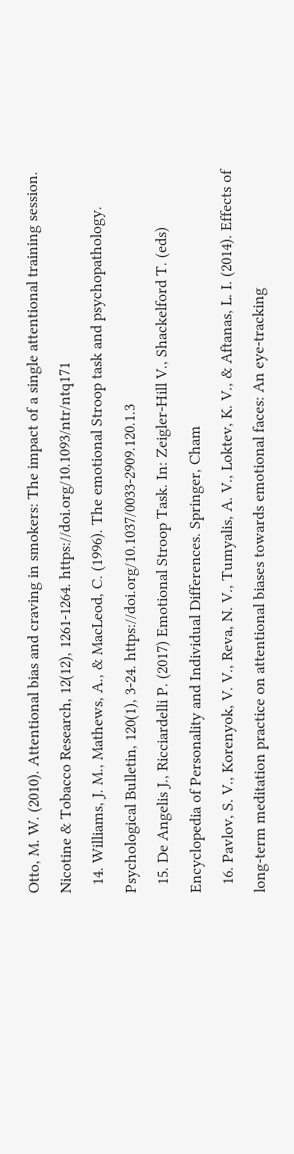Otto, M. W. (2010). Attentional bias and craving in smokers: The impact of a single attentional training session. Nicotine & Tobacco Research, 12(12), 1261-1264. https://doi.org/10.1093/ntr/ntq171
  14. Williams, J. M., Mathews, A., & MacLeod, C. (1996). The emotional Stroop task and psychopathology. Psychological Bulletin, 120(1), 3-24. https://doi.org/10.1037/0033-2909.120.1.3
  15. De Angelis J., Ricciardelli P. (2017) Emotional Stroop Task. In: Zeigler-Hill V., Shackelford T. (eds) Encyclopedia of Personality and Individual Differences. Springer, Cham
  16. Pavlov, S. V., Korenyok, V. V., Reva, N. V., Tumyalis, A. V., Loktev, K. V., & Aftanas, L. I. (2014). Effects of long-term meditation practice on attentional biases towards emotional faces: An eye-tracking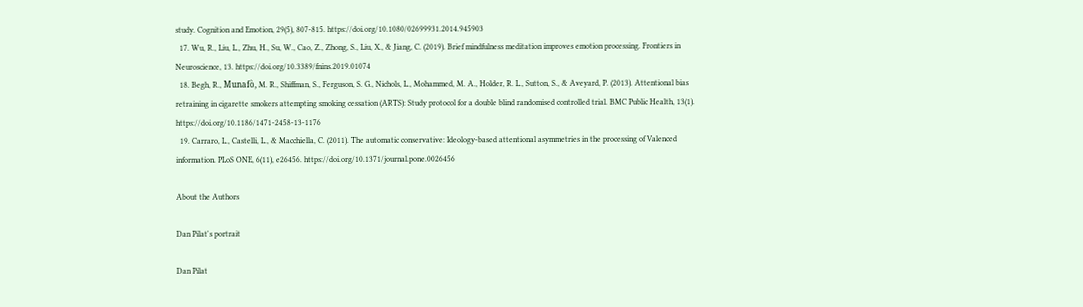study. Cognition and Emotion, 29(5), 807-815. https://doi.org/10.1080/02699931.2014.945903
  17. Wu, R., Liu, L., Zhu, H., Su, W., Cao, Z., Zhong, S., Liu, X., & Jiang, C. (2019). Brief mindfulness meditation improves emotion processing. Frontiers in Neuroscience, 13. https://doi.org/10.3389/fnins.2019.01074
  18. Begh, R., Munafò, M. R., Shiffman, S., Ferguson, S. G., Nichols, L., Mohammed, M. A., Holder, R. L., Sutton, S., & Aveyard, P. (2013). Attentional bias retraining in cigarette smokers attempting smoking cessation (ARTS): Study protocol for a double blind randomised controlled trial. BMC Public Health, 13(1). https://doi.org/10.1186/1471-2458-13-1176
  19. Carraro, L., Castelli, L., & Macchiella, C. (2011). The automatic conservative: Ideology-based attentional asymmetries in the processing of Valenced information. PLoS ONE, 6(11), e26456. https://doi.org/10.1371/journal.pone.0026456

About the Authors

Dan Pilat's portrait

Dan Pilat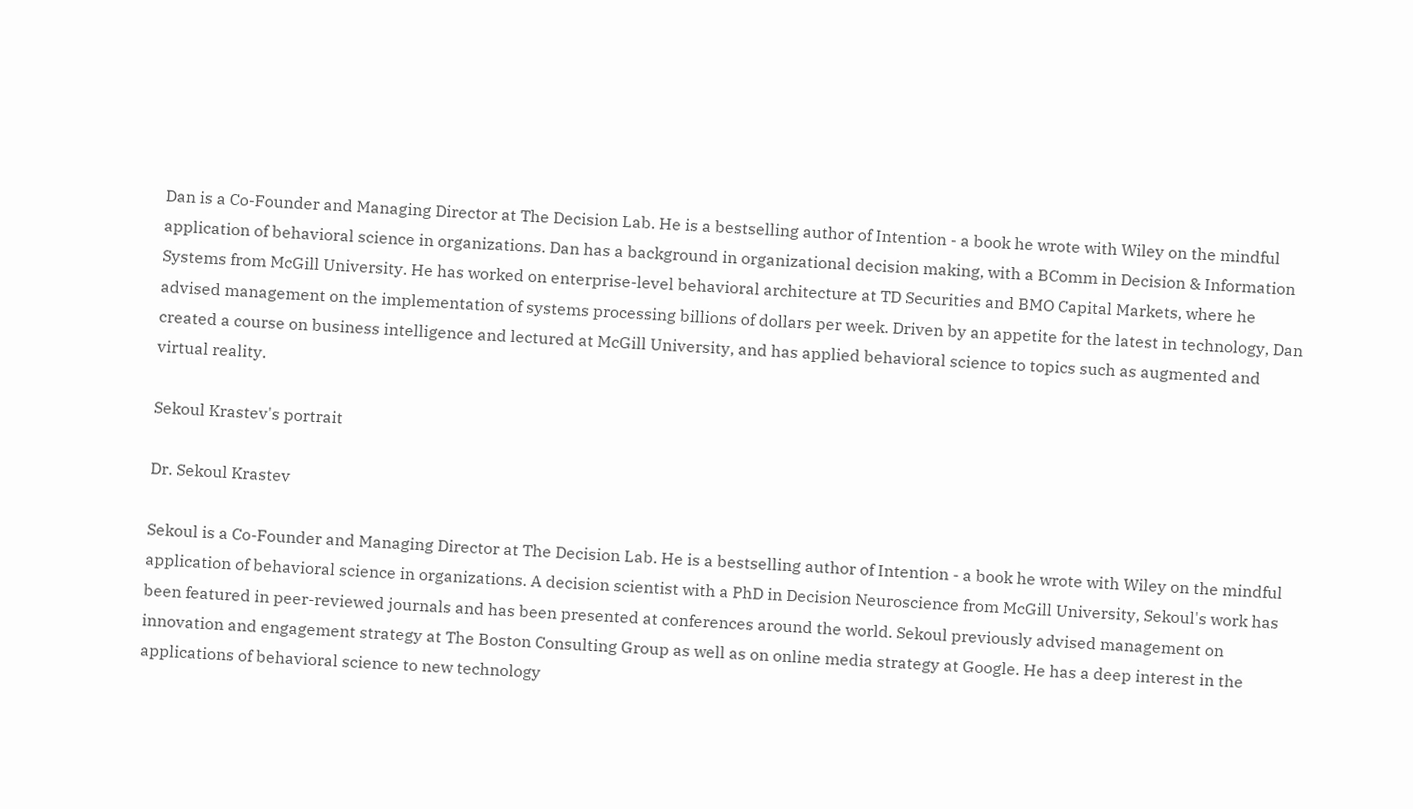Dan is a Co-Founder and Managing Director at The Decision Lab. He is a bestselling author of Intention - a book he wrote with Wiley on the mindful application of behavioral science in organizations. Dan has a background in organizational decision making, with a BComm in Decision & Information Systems from McGill University. He has worked on enterprise-level behavioral architecture at TD Securities and BMO Capital Markets, where he advised management on the implementation of systems processing billions of dollars per week. Driven by an appetite for the latest in technology, Dan created a course on business intelligence and lectured at McGill University, and has applied behavioral science to topics such as augmented and virtual reality.

Sekoul Krastev's portrait

Dr. Sekoul Krastev

Sekoul is a Co-Founder and Managing Director at The Decision Lab. He is a bestselling author of Intention - a book he wrote with Wiley on the mindful application of behavioral science in organizations. A decision scientist with a PhD in Decision Neuroscience from McGill University, Sekoul's work has been featured in peer-reviewed journals and has been presented at conferences around the world. Sekoul previously advised management on innovation and engagement strategy at The Boston Consulting Group as well as on online media strategy at Google. He has a deep interest in the applications of behavioral science to new technology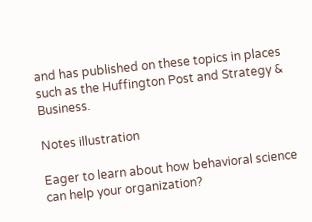and has published on these topics in places such as the Huffington Post and Strategy & Business.

Notes illustration

Eager to learn about how behavioral science can help your organization?